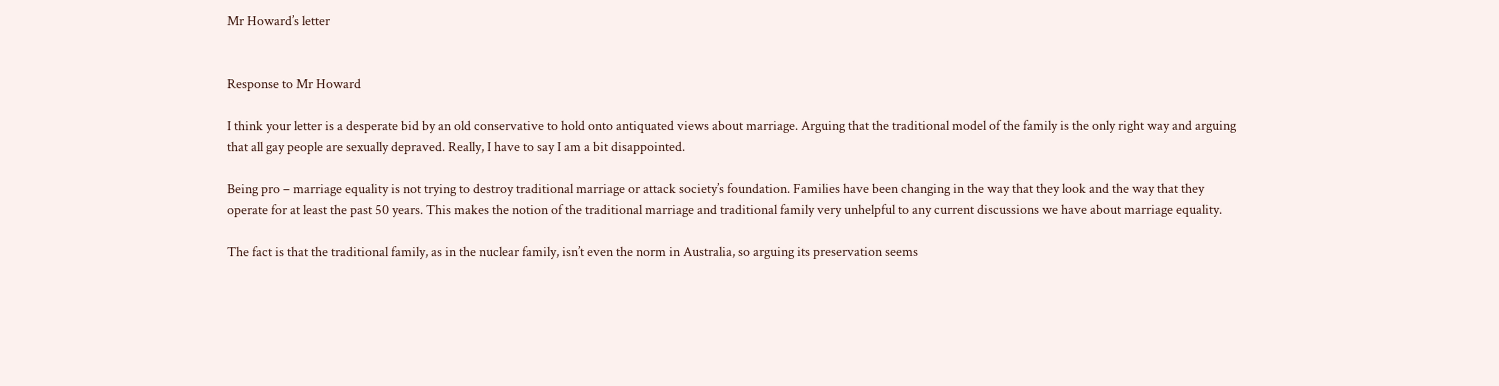Mr Howard’s letter


Response to Mr Howard

I think your letter is a desperate bid by an old conservative to hold onto antiquated views about marriage. Arguing that the traditional model of the family is the only right way and arguing that all gay people are sexually depraved. Really, I have to say I am a bit disappointed.

Being pro – marriage equality is not trying to destroy traditional marriage or attack society’s foundation. Families have been changing in the way that they look and the way that they operate for at least the past 50 years. This makes the notion of the traditional marriage and traditional family very unhelpful to any current discussions we have about marriage equality.

The fact is that the traditional family, as in the nuclear family, isn’t even the norm in Australia, so arguing its preservation seems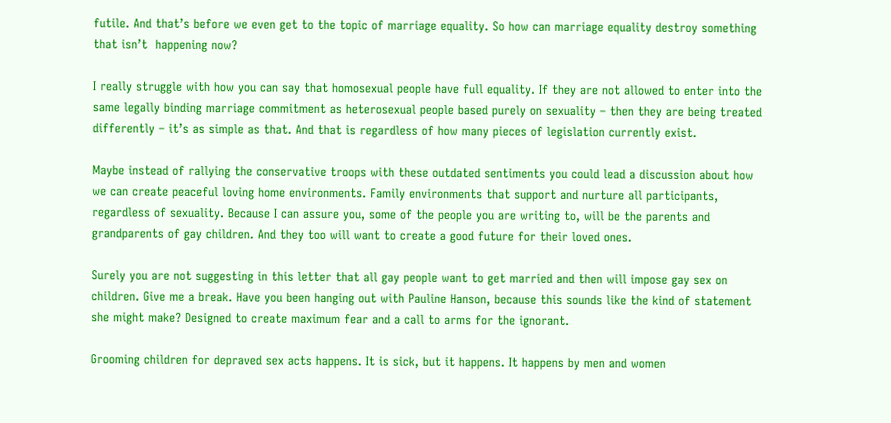futile. And that’s before we even get to the topic of marriage equality. So how can marriage equality destroy something that isn’t  happening now?

I really struggle with how you can say that homosexual people have full equality. If they are not allowed to enter into the same legally binding marriage commitment as heterosexual people based purely on sexuality – then they are being treated differently – it’s as simple as that. And that is regardless of how many pieces of legislation currently exist.

Maybe instead of rallying the conservative troops with these outdated sentiments you could lead a discussion about how we can create peaceful loving home environments. Family environments that support and nurture all participants, regardless of sexuality. Because I can assure you, some of the people you are writing to, will be the parents and grandparents of gay children. And they too will want to create a good future for their loved ones.

Surely you are not suggesting in this letter that all gay people want to get married and then will impose gay sex on children. Give me a break. Have you been hanging out with Pauline Hanson, because this sounds like the kind of statement she might make? Designed to create maximum fear and a call to arms for the ignorant.

Grooming children for depraved sex acts happens. It is sick, but it happens. It happens by men and women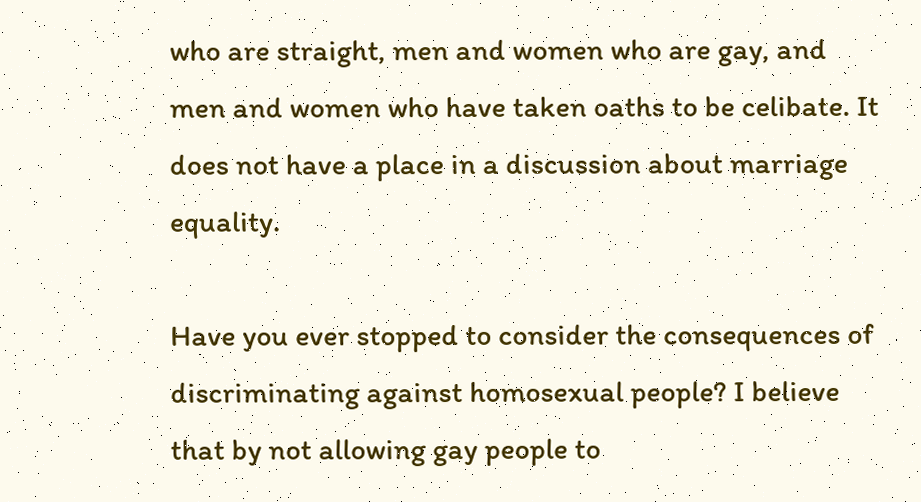who are straight, men and women who are gay, and men and women who have taken oaths to be celibate. It does not have a place in a discussion about marriage equality.

Have you ever stopped to consider the consequences of discriminating against homosexual people? I believe that by not allowing gay people to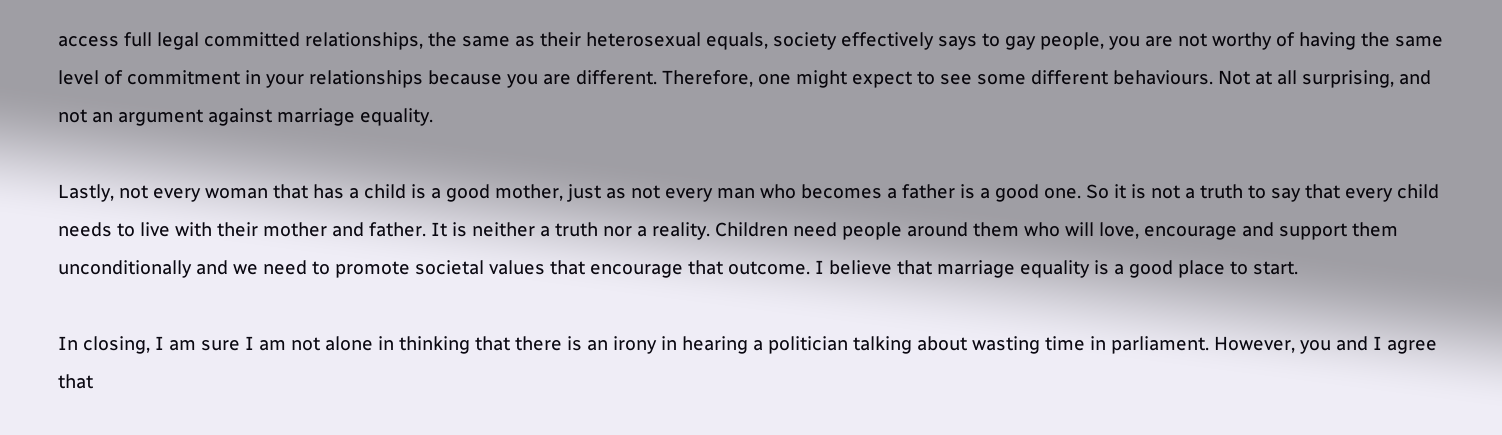access full legal committed relationships, the same as their heterosexual equals, society effectively says to gay people, you are not worthy of having the same level of commitment in your relationships because you are different. Therefore, one might expect to see some different behaviours. Not at all surprising, and not an argument against marriage equality.

Lastly, not every woman that has a child is a good mother, just as not every man who becomes a father is a good one. So it is not a truth to say that every child needs to live with their mother and father. It is neither a truth nor a reality. Children need people around them who will love, encourage and support them unconditionally and we need to promote societal values that encourage that outcome. I believe that marriage equality is a good place to start.

In closing, I am sure I am not alone in thinking that there is an irony in hearing a politician talking about wasting time in parliament. However, you and I agree that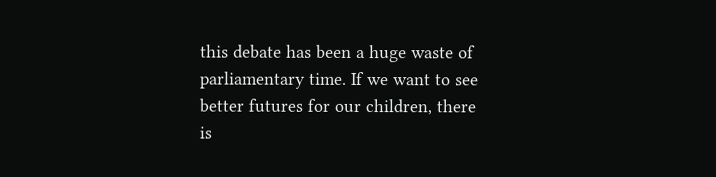this debate has been a huge waste of parliamentary time. If we want to see better futures for our children, there is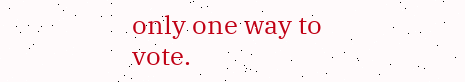only one way to vote.